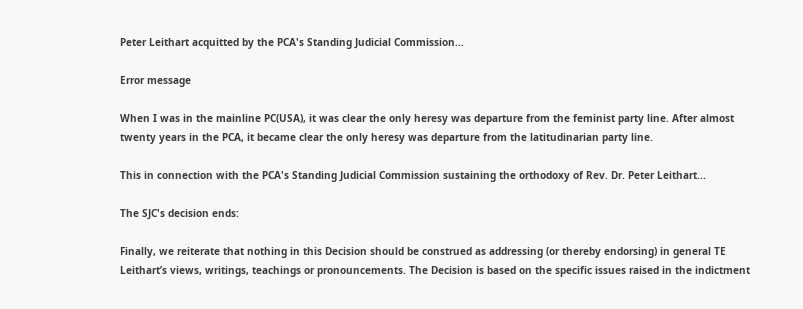Peter Leithart acquitted by the PCA's Standing Judicial Commission...

Error message

When I was in the mainline PC(USA), it was clear the only heresy was departure from the feminist party line. After almost twenty years in the PCA, it became clear the only heresy was departure from the latitudinarian party line.

This in connection with the PCA's Standing Judicial Commission sustaining the orthodoxy of Rev. Dr. Peter Leithart...

The SJC's decision ends:

Finally, we reiterate that nothing in this Decision should be construed as addressing (or thereby endorsing) in general TE Leithart’s views, writings, teachings or pronouncements. The Decision is based on the specific issues raised in the indictment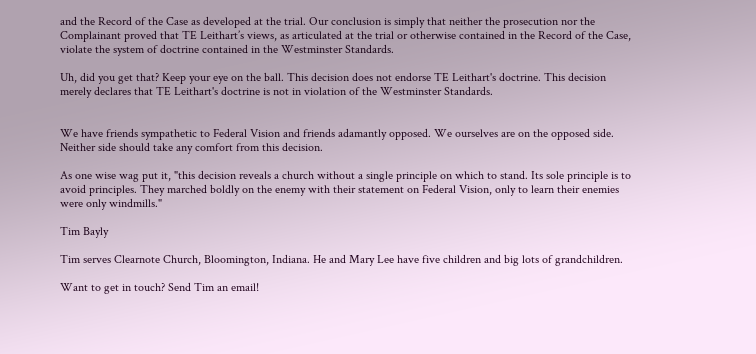and the Record of the Case as developed at the trial. Our conclusion is simply that neither the prosecution nor the Complainant proved that TE Leithart’s views, as articulated at the trial or otherwise contained in the Record of the Case, violate the system of doctrine contained in the Westminster Standards.

Uh, did you get that? Keep your eye on the ball. This decision does not endorse TE Leithart's doctrine. This decision merely declares that TE Leithart's doctrine is not in violation of the Westminster Standards.


We have friends sympathetic to Federal Vision and friends adamantly opposed. We ourselves are on the opposed side. Neither side should take any comfort from this decision.

As one wise wag put it, "this decision reveals a church without a single principle on which to stand. Its sole principle is to avoid principles. They marched boldly on the enemy with their statement on Federal Vision, only to learn their enemies were only windmills."

Tim Bayly

Tim serves Clearnote Church, Bloomington, Indiana. He and Mary Lee have five children and big lots of grandchildren.

Want to get in touch? Send Tim an email!